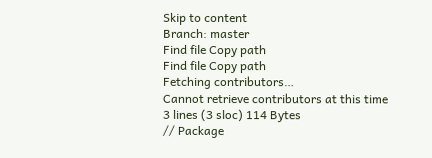Skip to content
Branch: master
Find file Copy path
Find file Copy path
Fetching contributors…
Cannot retrieve contributors at this time
3 lines (3 sloc) 114 Bytes
// Package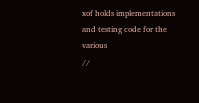xof holds implementations and testing code for the various
//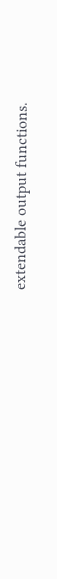extendable output functions.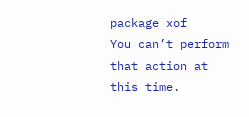package xof
You can’t perform that action at this time.